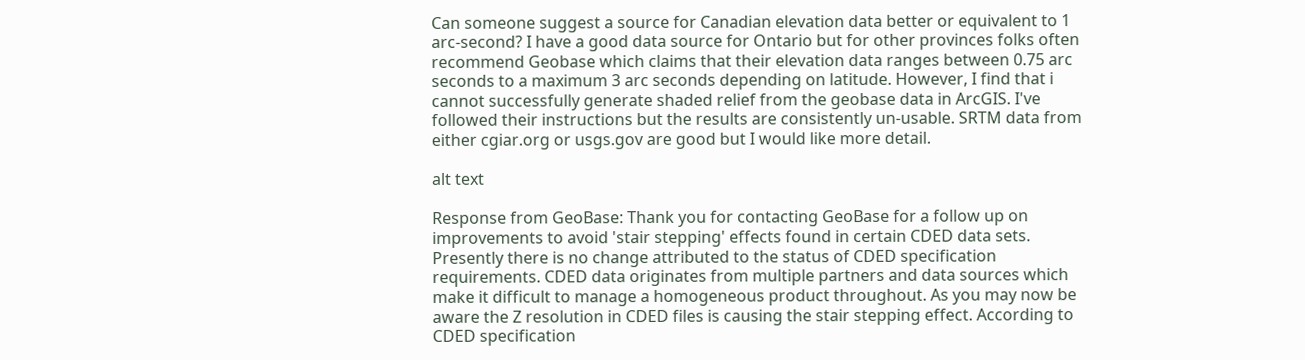Can someone suggest a source for Canadian elevation data better or equivalent to 1 arc-second? I have a good data source for Ontario but for other provinces folks often recommend Geobase which claims that their elevation data ranges between 0.75 arc seconds to a maximum 3 arc seconds depending on latitude. However, I find that i cannot successfully generate shaded relief from the geobase data in ArcGIS. I've followed their instructions but the results are consistently un-usable. SRTM data from either cgiar.org or usgs.gov are good but I would like more detail.

alt text

Response from GeoBase: Thank you for contacting GeoBase for a follow up on improvements to avoid 'stair stepping' effects found in certain CDED data sets. Presently there is no change attributed to the status of CDED specification requirements. CDED data originates from multiple partners and data sources which make it difficult to manage a homogeneous product throughout. As you may now be aware the Z resolution in CDED files is causing the stair stepping effect. According to CDED specification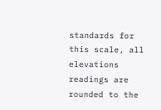standards for this scale, all elevations readings are rounded to the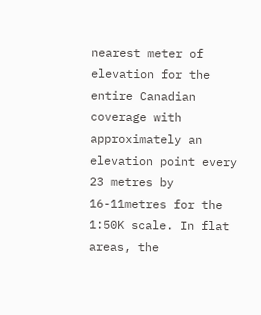nearest meter of elevation for the entire Canadian coverage with approximately an elevation point every 23 metres by 16-11metres for the 1:50K scale. In flat areas, the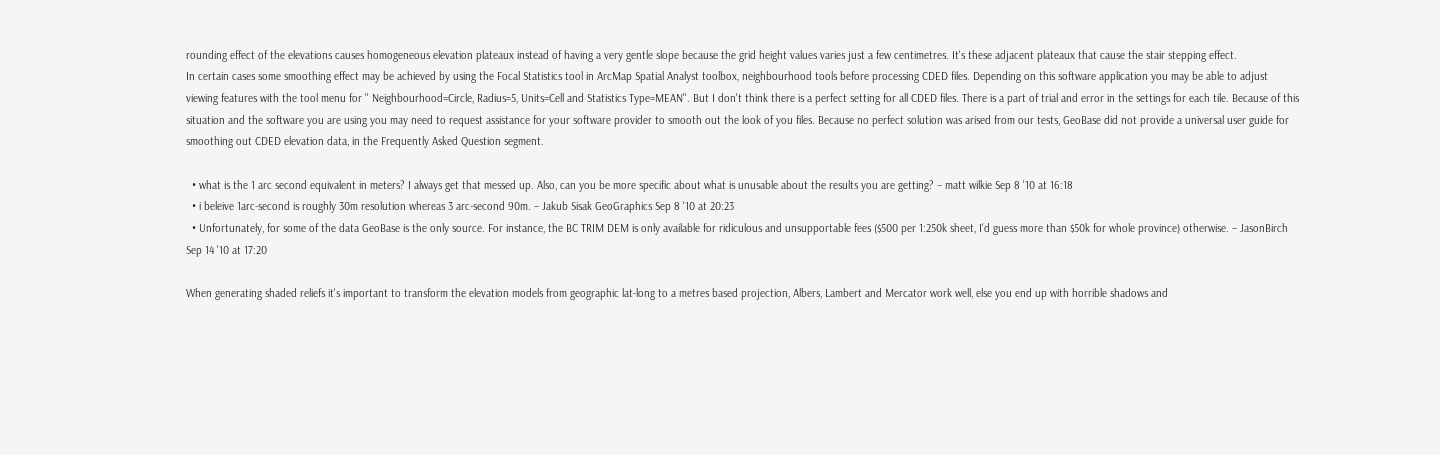rounding effect of the elevations causes homogeneous elevation plateaux instead of having a very gentle slope because the grid height values varies just a few centimetres. It's these adjacent plateaux that cause the stair stepping effect.
In certain cases some smoothing effect may be achieved by using the Focal Statistics tool in ArcMap Spatial Analyst toolbox, neighbourhood tools before processing CDED files. Depending on this software application you may be able to adjust viewing features with the tool menu for '' Neighbourhood=Circle, Radius=5, Units=Cell and Statistics Type=MEAN''. But I don't think there is a perfect setting for all CDED files. There is a part of trial and error in the settings for each tile. Because of this situation and the software you are using you may need to request assistance for your software provider to smooth out the look of you files. Because no perfect solution was arised from our tests, GeoBase did not provide a universal user guide for smoothing out CDED elevation data, in the Frequently Asked Question segment.

  • what is the 1 arc second equivalent in meters? I always get that messed up. Also, can you be more specific about what is unusable about the results you are getting? – matt wilkie Sep 8 '10 at 16:18
  • i beleive 1arc-second is roughly 30m resolution whereas 3 arc-second 90m. – Jakub Sisak GeoGraphics Sep 8 '10 at 20:23
  • Unfortunately, for some of the data GeoBase is the only source. For instance, the BC TRIM DEM is only available for ridiculous and unsupportable fees ($500 per 1:250k sheet, I'd guess more than $50k for whole province) otherwise. – JasonBirch Sep 14 '10 at 17:20

When generating shaded reliefs it's important to transform the elevation models from geographic lat-long to a metres based projection, Albers, Lambert and Mercator work well, else you end up with horrible shadows and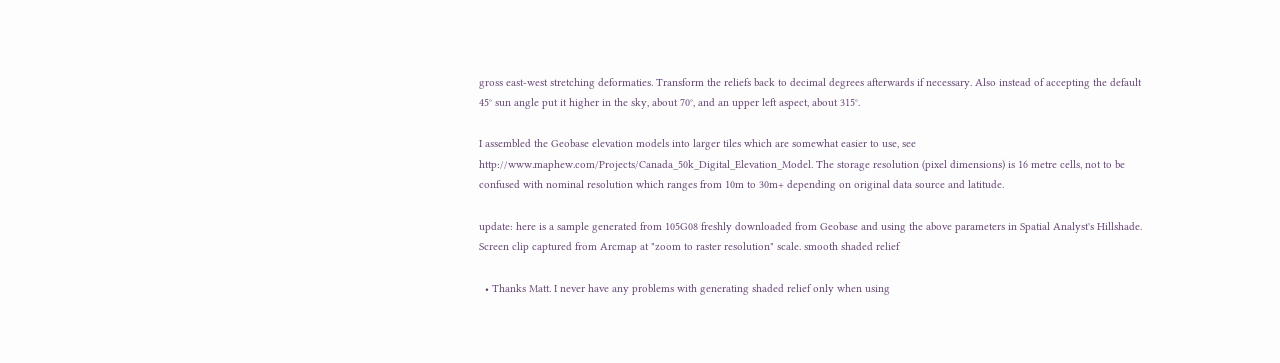gross east-west stretching deformaties. Transform the reliefs back to decimal degrees afterwards if necessary. Also instead of accepting the default 45° sun angle put it higher in the sky, about 70°, and an upper left aspect, about 315°.

I assembled the Geobase elevation models into larger tiles which are somewhat easier to use, see http://www.maphew.com/Projects/Canada_50k_Digital_Elevation_Model. The storage resolution (pixel dimensions) is 16 metre cells, not to be confused with nominal resolution which ranges from 10m to 30m+ depending on original data source and latitude.

update: here is a sample generated from 105G08 freshly downloaded from Geobase and using the above parameters in Spatial Analyst's Hillshade. Screen clip captured from Arcmap at "zoom to raster resolution" scale. smooth shaded relief

  • Thanks Matt. I never have any problems with generating shaded relief only when using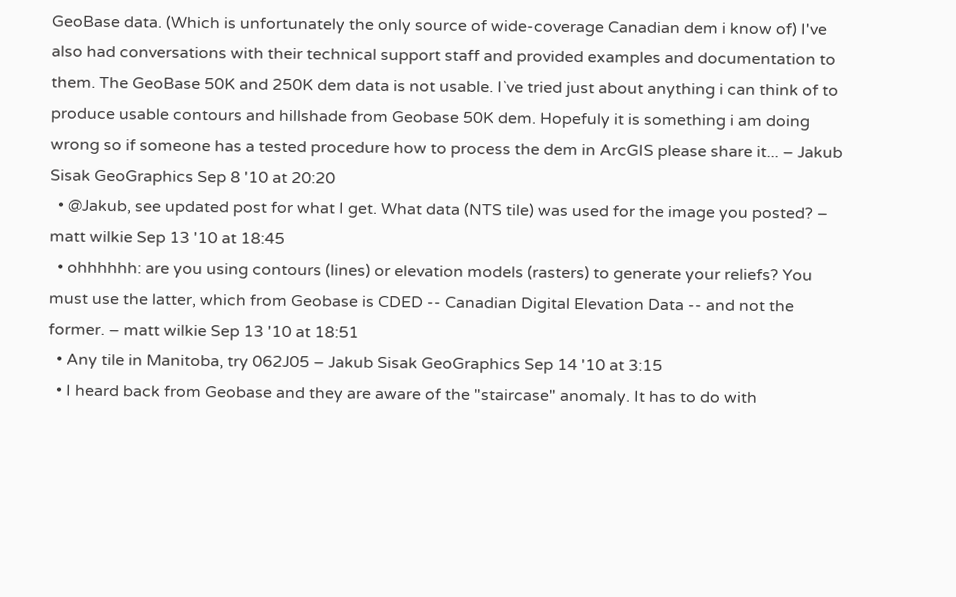GeoBase data. (Which is unfortunately the only source of wide-coverage Canadian dem i know of) I've also had conversations with their technical support staff and provided examples and documentation to them. The GeoBase 50K and 250K dem data is not usable. I`ve tried just about anything i can think of to produce usable contours and hillshade from Geobase 50K dem. Hopefuly it is something i am doing wrong so if someone has a tested procedure how to process the dem in ArcGIS please share it... – Jakub Sisak GeoGraphics Sep 8 '10 at 20:20
  • @Jakub, see updated post for what I get. What data (NTS tile) was used for the image you posted? – matt wilkie Sep 13 '10 at 18:45
  • ohhhhhh: are you using contours (lines) or elevation models (rasters) to generate your reliefs? You must use the latter, which from Geobase is CDED -- Canadian Digital Elevation Data -- and not the former. – matt wilkie Sep 13 '10 at 18:51
  • Any tile in Manitoba, try 062J05 – Jakub Sisak GeoGraphics Sep 14 '10 at 3:15
  • I heard back from Geobase and they are aware of the "staircase" anomaly. It has to do with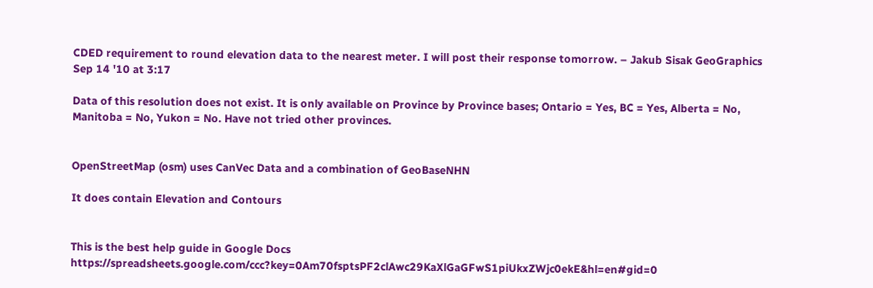CDED requirement to round elevation data to the nearest meter. I will post their response tomorrow. – Jakub Sisak GeoGraphics Sep 14 '10 at 3:17

Data of this resolution does not exist. It is only available on Province by Province bases; Ontario = Yes, BC = Yes, Alberta = No, Manitoba = No, Yukon = No. Have not tried other provinces.


OpenStreetMap (osm) uses CanVec Data and a combination of GeoBaseNHN

It does contain Elevation and Contours


This is the best help guide in Google Docs https://spreadsheets.google.com/ccc?key=0Am70fsptsPF2clAwc29KaXlGaGFwS1piUkxZWjc0ekE&hl=en#gid=0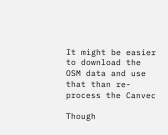It might be easier to download the OSM data and use that than re-process the Canvec

Though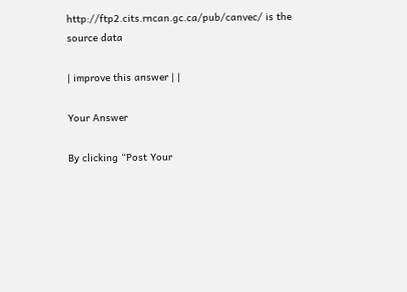http://ftp2.cits.rncan.gc.ca/pub/canvec/ is the source data

| improve this answer | |

Your Answer

By clicking “Post Your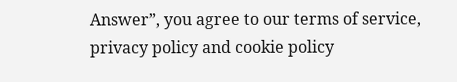Answer”, you agree to our terms of service, privacy policy and cookie policy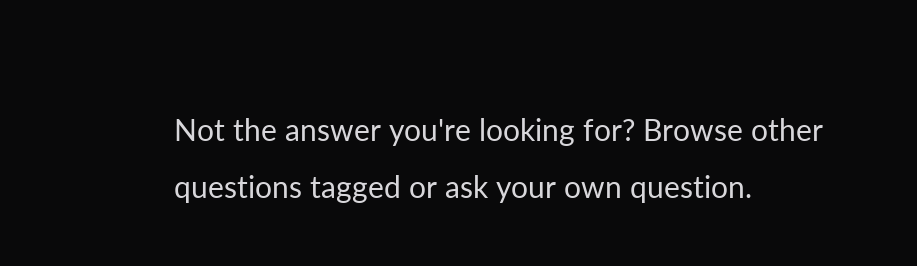Not the answer you're looking for? Browse other questions tagged or ask your own question.